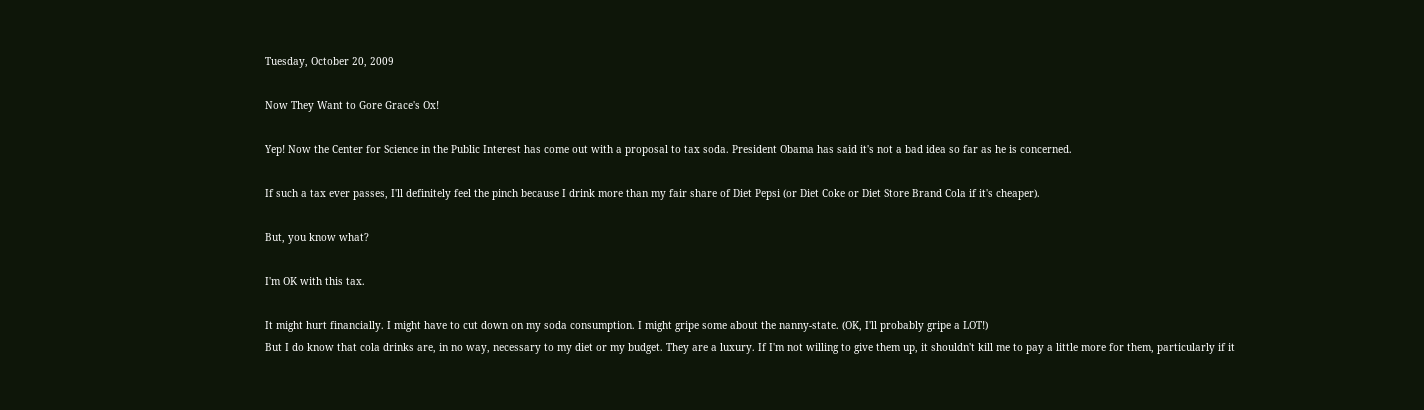Tuesday, October 20, 2009

Now They Want to Gore Grace's Ox!

Yep! Now the Center for Science in the Public Interest has come out with a proposal to tax soda. President Obama has said it's not a bad idea so far as he is concerned.

If such a tax ever passes, I'll definitely feel the pinch because I drink more than my fair share of Diet Pepsi (or Diet Coke or Diet Store Brand Cola if it's cheaper).

But, you know what?

I'm OK with this tax.

It might hurt financially. I might have to cut down on my soda consumption. I might gripe some about the nanny-state. (OK, I'll probably gripe a LOT!)
But I do know that cola drinks are, in no way, necessary to my diet or my budget. They are a luxury. If I'm not willing to give them up, it shouldn't kill me to pay a little more for them, particularly if it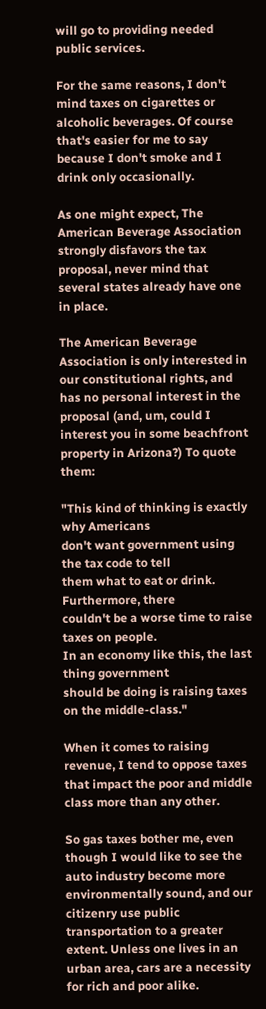will go to providing needed public services.

For the same reasons, I don't mind taxes on cigarettes or alcoholic beverages. Of course that's easier for me to say because I don't smoke and I drink only occasionally.

As one might expect, The American Beverage Association strongly disfavors the tax proposal, never mind that several states already have one in place.

The American Beverage Association is only interested in our constitutional rights, and has no personal interest in the proposal (and, um, could I interest you in some beachfront property in Arizona?) To quote them:

"This kind of thinking is exactly why Americans
don't want government using the tax code to tell
them what to eat or drink. Furthermore, there
couldn't be a worse time to raise taxes on people.
In an economy like this, the last thing government
should be doing is raising taxes on the middle-class."

When it comes to raising revenue, I tend to oppose taxes that impact the poor and middle class more than any other.

So gas taxes bother me, even though I would like to see the auto industry become more environmentally sound, and our citizenry use public transportation to a greater extent. Unless one lives in an urban area, cars are a necessity for rich and poor alike.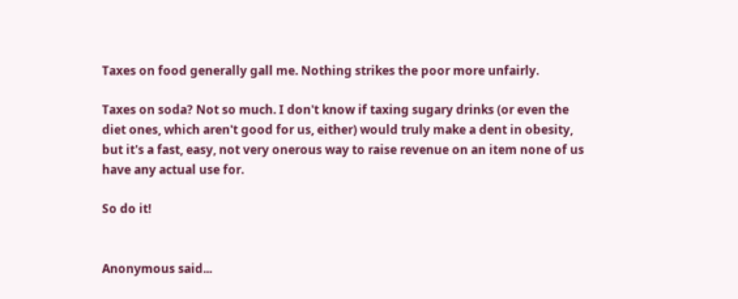Taxes on food generally gall me. Nothing strikes the poor more unfairly.

Taxes on soda? Not so much. I don't know if taxing sugary drinks (or even the diet ones, which aren't good for us, either) would truly make a dent in obesity, but it's a fast, easy, not very onerous way to raise revenue on an item none of us have any actual use for.

So do it!


Anonymous said...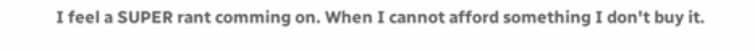I feel a SUPER rant comming on. When I cannot afford something I don't buy it.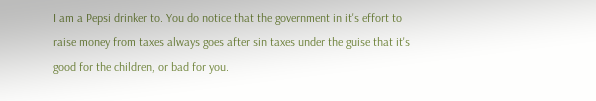I am a Pepsi drinker to. You do notice that the government in it's effort to raise money from taxes always goes after sin taxes under the guise that it's good for the children, or bad for you.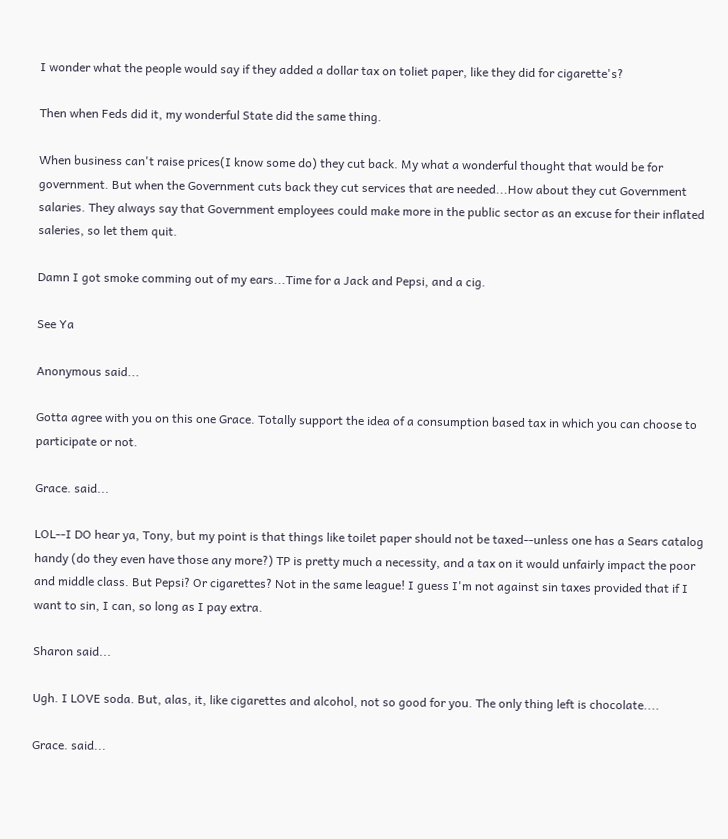I wonder what the people would say if they added a dollar tax on toliet paper, like they did for cigarette's?

Then when Feds did it, my wonderful State did the same thing.

When business can't raise prices(I know some do) they cut back. My what a wonderful thought that would be for government. But when the Government cuts back they cut services that are needed...How about they cut Government salaries. They always say that Government employees could make more in the public sector as an excuse for their inflated saleries, so let them quit.

Damn I got smoke comming out of my ears...Time for a Jack and Pepsi, and a cig.

See Ya

Anonymous said...

Gotta agree with you on this one Grace. Totally support the idea of a consumption based tax in which you can choose to participate or not.

Grace. said...

LOL--I DO hear ya, Tony, but my point is that things like toilet paper should not be taxed--unless one has a Sears catalog handy (do they even have those any more?) TP is pretty much a necessity, and a tax on it would unfairly impact the poor and middle class. But Pepsi? Or cigarettes? Not in the same league! I guess I'm not against sin taxes provided that if I want to sin, I can, so long as I pay extra.

Sharon said...

Ugh. I LOVE soda. But, alas, it, like cigarettes and alcohol, not so good for you. The only thing left is chocolate....

Grace. said...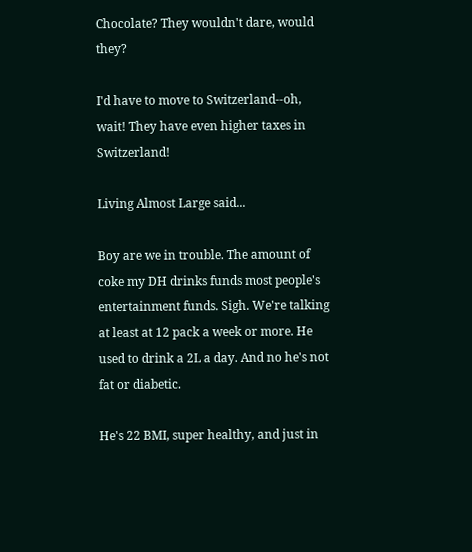Chocolate? They wouldn't dare, would they?

I'd have to move to Switzerland--oh, wait! They have even higher taxes in Switzerland!

Living Almost Large said...

Boy are we in trouble. The amount of coke my DH drinks funds most people's entertainment funds. Sigh. We're talking at least at 12 pack a week or more. He used to drink a 2L a day. And no he's not fat or diabetic.

He's 22 BMI, super healthy, and just in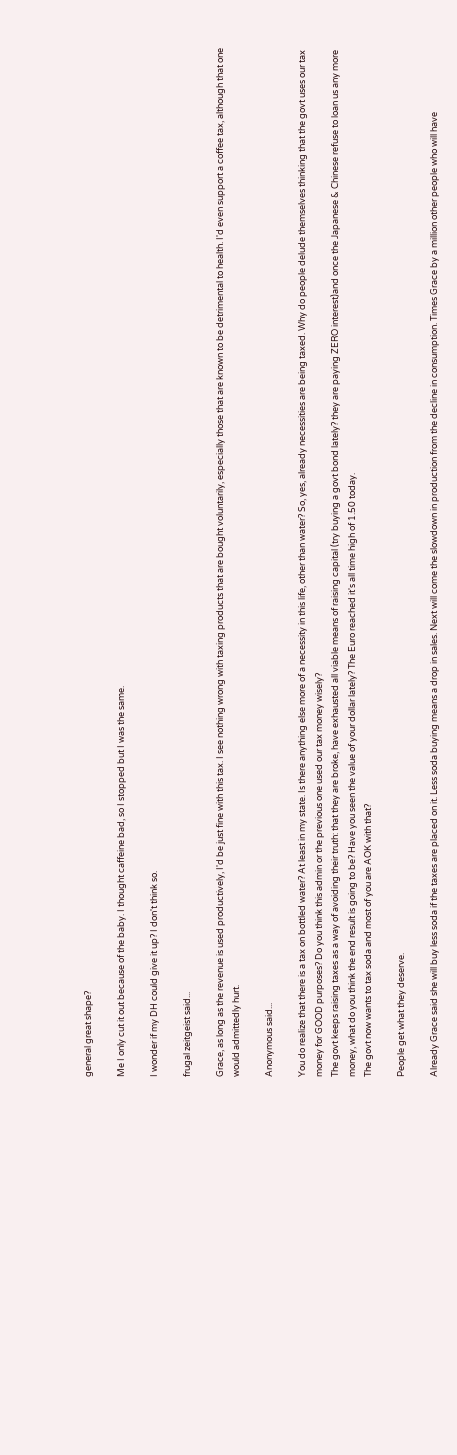general great shape?

Me I only cut it out because of the baby. I thought caffeine bad, so I stopped but I was the same.

I wonder if my DH could give it up? I don't think so.

frugal zeitgeist said...

Grace, as long as the revenue is used productively, I'd be just fine with this tax. I see nothing wrong with taxing products that are bought voluntarily, especially those that are known to be detrimental to health. I'd even support a coffee tax, although that one would admittedly hurt.

Anonymous said...

You do realize that there is a tax on bottled water? At least in my state. Is there anything else more of a necessity in this life, other than water? So, yes, already necessities are being taxed. Why do people delude themselves thinking that the govt uses our tax money for GOOD purposes? Do you think this admin or the previous one used our tax money wisely?
The govt keeps raising taxes as a way of avoiding their truth: that they are broke, have exhausted all viable means of raising capital (try buying a govt bond lately? they are paying ZERO interest)and once the Japanese & Chinese refuse to loan us any more money, what do you think the end result is going to be? Have you seen the value of your dollar lately? The Euro reached it's all time high of 1.50 today.
The govt now wants to tax soda and most of you are AOK with that?

People get what they deserve.

Already Grace said she will buy less soda if the taxes are placed on it. Less soda buying means a drop in sales. Next will come the slowdown in production from the decline in consumption. Times Grace by a million other people who will have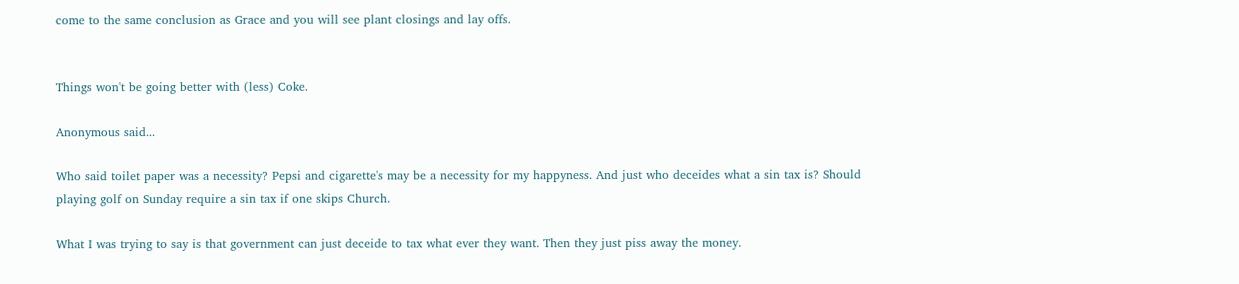come to the same conclusion as Grace and you will see plant closings and lay offs.


Things won't be going better with (less) Coke.

Anonymous said...

Who said toilet paper was a necessity? Pepsi and cigarette's may be a necessity for my happyness. And just who deceides what a sin tax is? Should playing golf on Sunday require a sin tax if one skips Church.

What I was trying to say is that government can just deceide to tax what ever they want. Then they just piss away the money.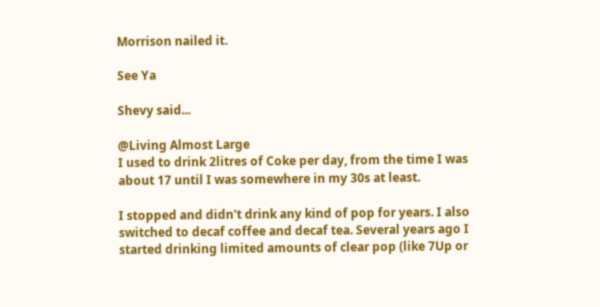Morrison nailed it.

See Ya

Shevy said...

@Living Almost Large
I used to drink 2litres of Coke per day, from the time I was about 17 until I was somewhere in my 30s at least.

I stopped and didn't drink any kind of pop for years. I also switched to decaf coffee and decaf tea. Several years ago I started drinking limited amounts of clear pop (like 7Up or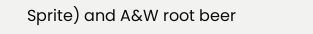Sprite) and A&W root beer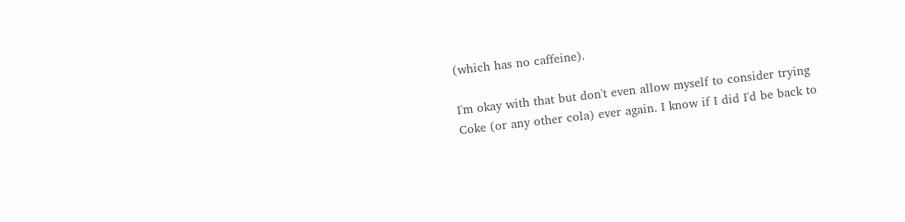(which has no caffeine).

I'm okay with that but don't even allow myself to consider trying Coke (or any other cola) ever again. I know if I did I'd be back to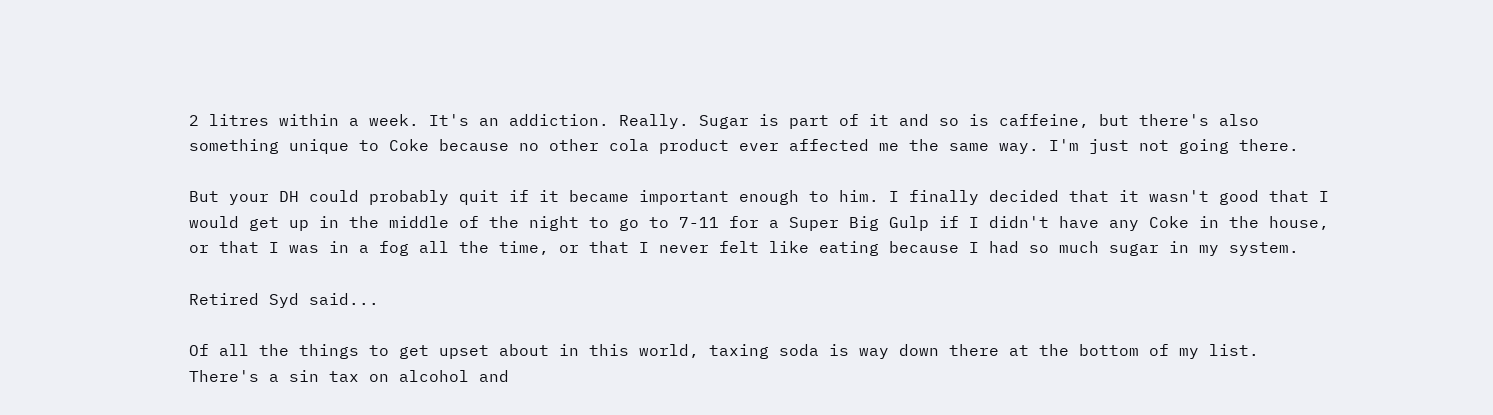2 litres within a week. It's an addiction. Really. Sugar is part of it and so is caffeine, but there's also something unique to Coke because no other cola product ever affected me the same way. I'm just not going there.

But your DH could probably quit if it became important enough to him. I finally decided that it wasn't good that I would get up in the middle of the night to go to 7-11 for a Super Big Gulp if I didn't have any Coke in the house, or that I was in a fog all the time, or that I never felt like eating because I had so much sugar in my system.

Retired Syd said...

Of all the things to get upset about in this world, taxing soda is way down there at the bottom of my list. There's a sin tax on alcohol and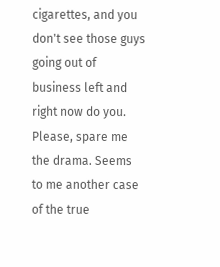cigarettes, and you don't see those guys going out of business left and right now do you. Please, spare me the drama. Seems to me another case of the true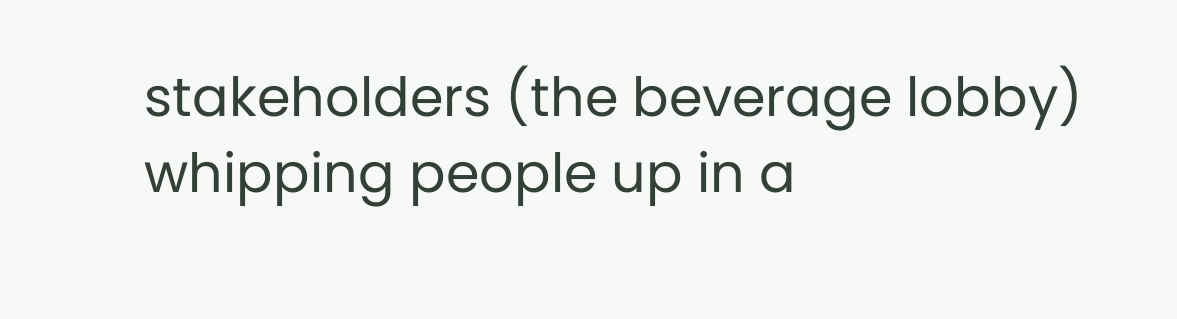stakeholders (the beverage lobby) whipping people up in a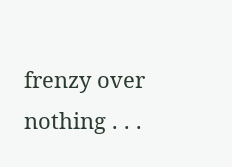frenzy over nothing . . .